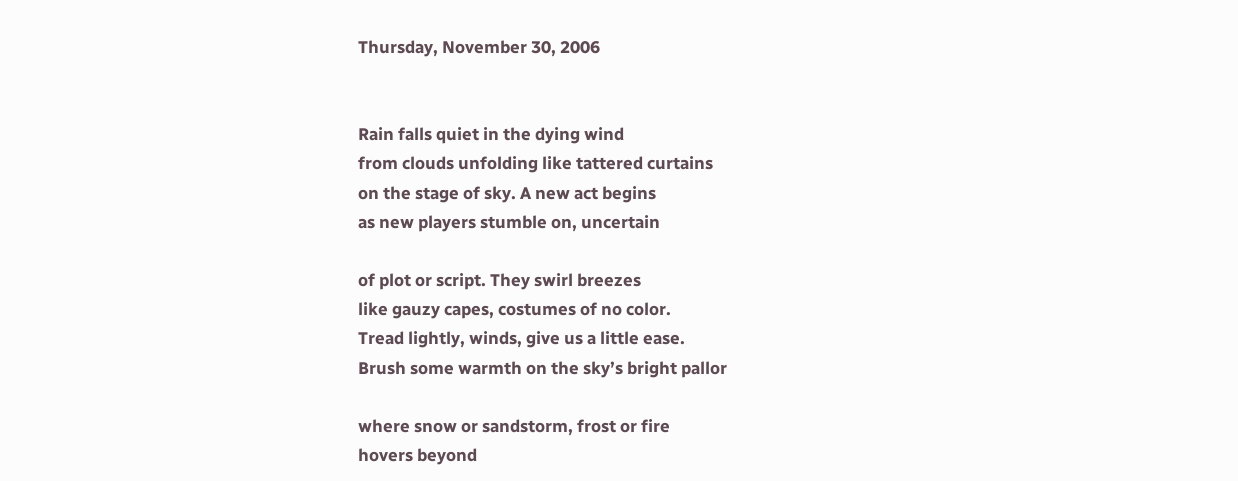Thursday, November 30, 2006


Rain falls quiet in the dying wind
from clouds unfolding like tattered curtains
on the stage of sky. A new act begins
as new players stumble on, uncertain

of plot or script. They swirl breezes
like gauzy capes, costumes of no color.
Tread lightly, winds, give us a little ease.
Brush some warmth on the sky’s bright pallor

where snow or sandstorm, frost or fire
hovers beyond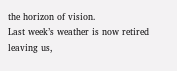the horizon of vision.
Last week’s weather is now retired
leaving us,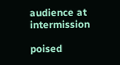audience at intermission

poised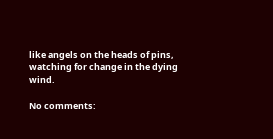like angels on the heads of pins,
watching for change in the dying wind.

No comments: